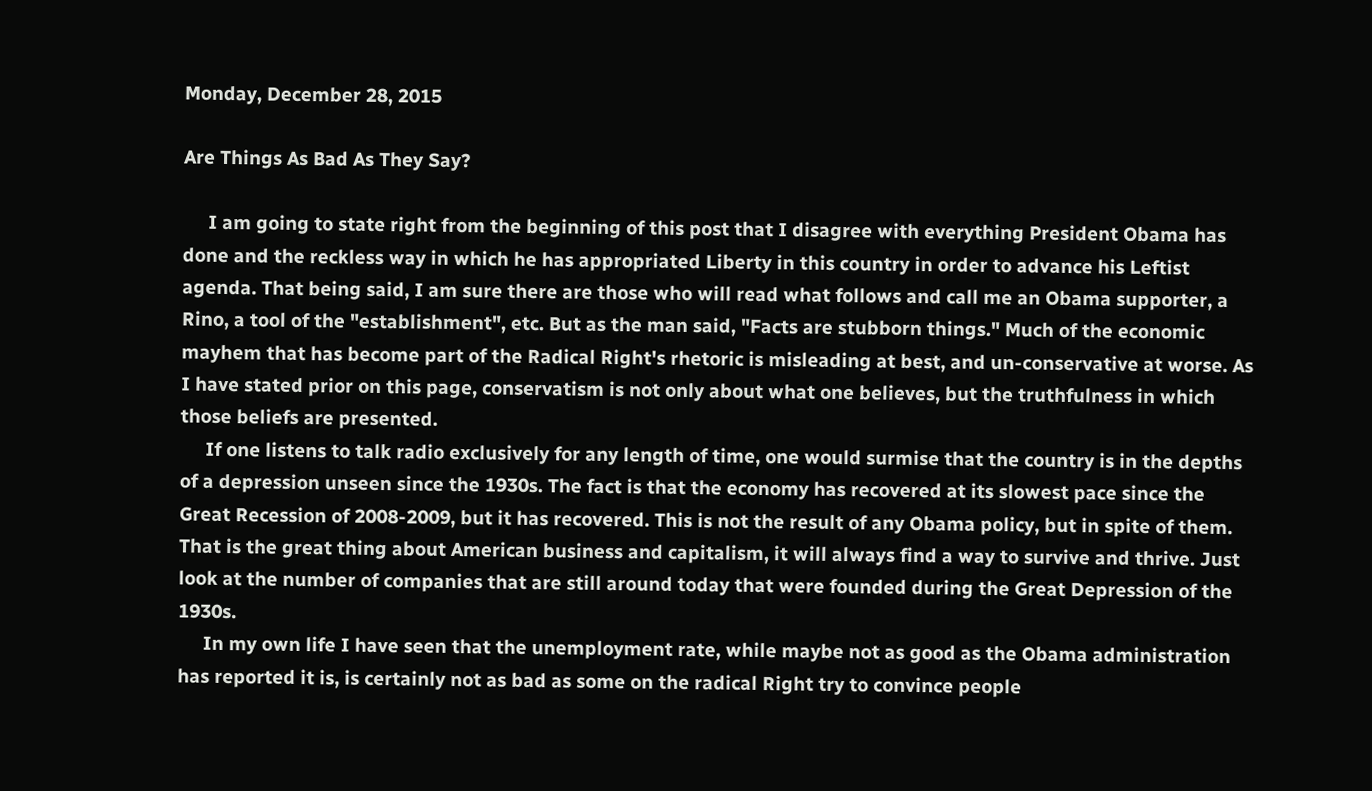Monday, December 28, 2015

Are Things As Bad As They Say?

     I am going to state right from the beginning of this post that I disagree with everything President Obama has done and the reckless way in which he has appropriated Liberty in this country in order to advance his Leftist agenda. That being said, I am sure there are those who will read what follows and call me an Obama supporter, a Rino, a tool of the "establishment", etc. But as the man said, "Facts are stubborn things." Much of the economic mayhem that has become part of the Radical Right's rhetoric is misleading at best, and un-conservative at worse. As I have stated prior on this page, conservatism is not only about what one believes, but the truthfulness in which those beliefs are presented.
     If one listens to talk radio exclusively for any length of time, one would surmise that the country is in the depths of a depression unseen since the 1930s. The fact is that the economy has recovered at its slowest pace since the Great Recession of 2008-2009, but it has recovered. This is not the result of any Obama policy, but in spite of them. That is the great thing about American business and capitalism, it will always find a way to survive and thrive. Just look at the number of companies that are still around today that were founded during the Great Depression of the 1930s.
     In my own life I have seen that the unemployment rate, while maybe not as good as the Obama administration has reported it is, is certainly not as bad as some on the radical Right try to convince people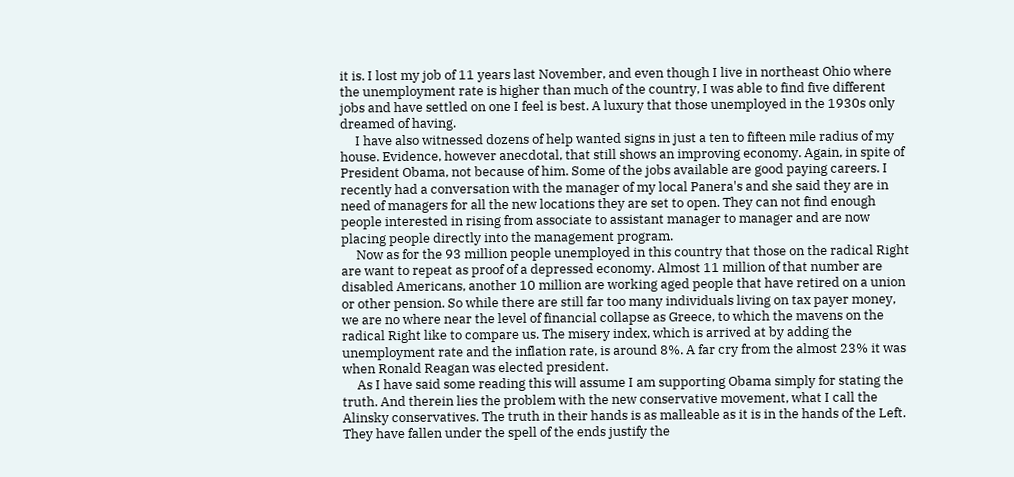it is. I lost my job of 11 years last November, and even though I live in northeast Ohio where the unemployment rate is higher than much of the country, I was able to find five different jobs and have settled on one I feel is best. A luxury that those unemployed in the 1930s only dreamed of having.
     I have also witnessed dozens of help wanted signs in just a ten to fifteen mile radius of my house. Evidence, however anecdotal, that still shows an improving economy. Again, in spite of President Obama, not because of him. Some of the jobs available are good paying careers. I recently had a conversation with the manager of my local Panera's and she said they are in need of managers for all the new locations they are set to open. They can not find enough people interested in rising from associate to assistant manager to manager and are now placing people directly into the management program.
     Now as for the 93 million people unemployed in this country that those on the radical Right are want to repeat as proof of a depressed economy. Almost 11 million of that number are disabled Americans, another 10 million are working aged people that have retired on a union or other pension. So while there are still far too many individuals living on tax payer money, we are no where near the level of financial collapse as Greece, to which the mavens on the radical Right like to compare us. The misery index, which is arrived at by adding the unemployment rate and the inflation rate, is around 8%. A far cry from the almost 23% it was when Ronald Reagan was elected president.
     As I have said some reading this will assume I am supporting Obama simply for stating the truth. And therein lies the problem with the new conservative movement, what I call the Alinsky conservatives. The truth in their hands is as malleable as it is in the hands of the Left. They have fallen under the spell of the ends justify the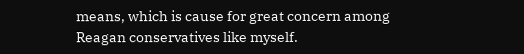means, which is cause for great concern among Reagan conservatives like myself.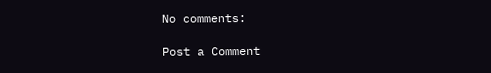No comments:

Post a Comment